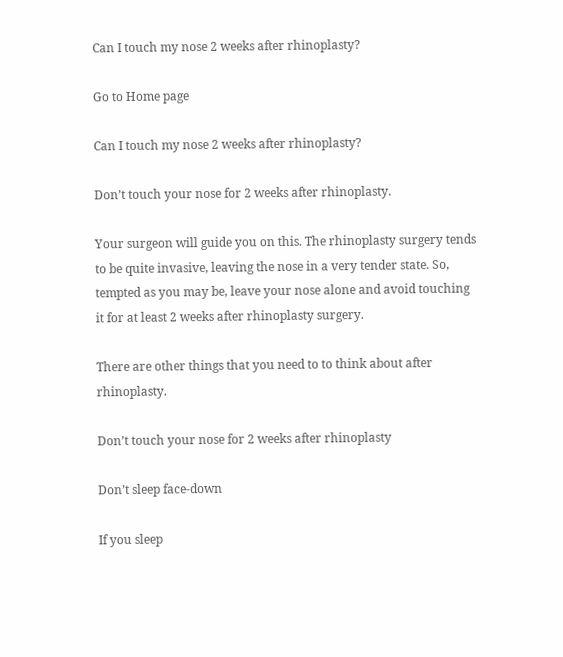Can I touch my nose 2 weeks after rhinoplasty?

Go to Home page

Can I touch my nose 2 weeks after rhinoplasty?

Don’t touch your nose for 2 weeks after rhinoplasty.

Your surgeon will guide you on this. The rhinoplasty surgery tends to be quite invasive, leaving the nose in a very tender state. So, tempted as you may be, leave your nose alone and avoid touching it for at least 2 weeks after rhinoplasty surgery.

There are other things that you need to to think about after rhinoplasty.

Don’t touch your nose for 2 weeks after rhinoplasty

Don’t sleep face-down

If you sleep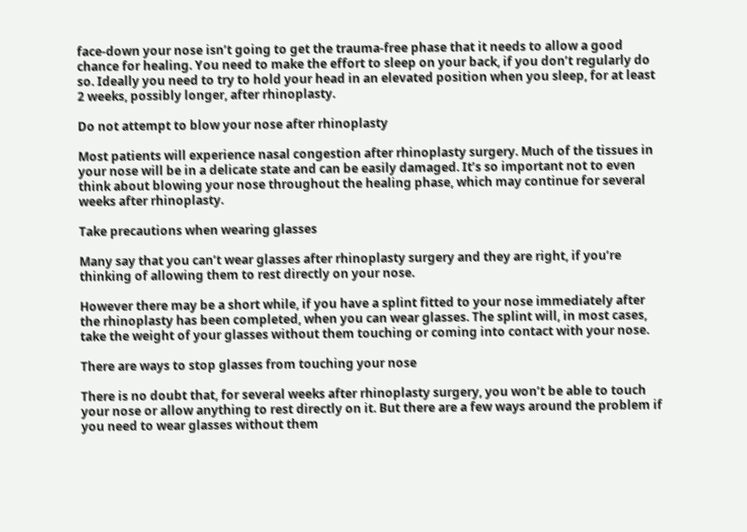face-down your nose isn’t going to get the trauma-free phase that it needs to allow a good chance for healing. You need to make the effort to sleep on your back, if you don’t regularly do so. Ideally you need to try to hold your head in an elevated position when you sleep, for at least 2 weeks, possibly longer, after rhinoplasty.

Do not attempt to blow your nose after rhinoplasty

Most patients will experience nasal congestion after rhinoplasty surgery. Much of the tissues in your nose will be in a delicate state and can be easily damaged. It’s so important not to even think about blowing your nose throughout the healing phase, which may continue for several weeks after rhinoplasty.

Take precautions when wearing glasses

Many say that you can’t wear glasses after rhinoplasty surgery and they are right, if you’re thinking of allowing them to rest directly on your nose.

However there may be a short while, if you have a splint fitted to your nose immediately after the rhinoplasty has been completed, when you can wear glasses. The splint will, in most cases, take the weight of your glasses without them touching or coming into contact with your nose.

There are ways to stop glasses from touching your nose

There is no doubt that, for several weeks after rhinoplasty surgery, you won’t be able to touch your nose or allow anything to rest directly on it. But there are a few ways around the problem if you need to wear glasses without them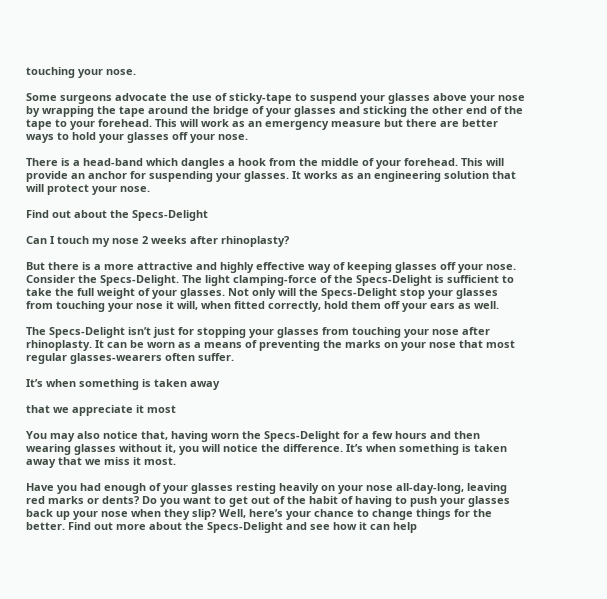touching your nose.

Some surgeons advocate the use of sticky-tape to suspend your glasses above your nose by wrapping the tape around the bridge of your glasses and sticking the other end of the tape to your forehead. This will work as an emergency measure but there are better ways to hold your glasses off your nose.

There is a head-band which dangles a hook from the middle of your forehead. This will provide an anchor for suspending your glasses. It works as an engineering solution that will protect your nose.

Find out about the Specs-Delight

Can I touch my nose 2 weeks after rhinoplasty?

But there is a more attractive and highly effective way of keeping glasses off your nose. Consider the Specs-Delight. The light clamping-force of the Specs-Delight is sufficient to take the full weight of your glasses. Not only will the Specs-Delight stop your glasses from touching your nose it will, when fitted correctly, hold them off your ears as well.

The Specs-Delight isn’t just for stopping your glasses from touching your nose after rhinoplasty. It can be worn as a means of preventing the marks on your nose that most regular glasses-wearers often suffer.

It’s when something is taken away

that we appreciate it most

You may also notice that, having worn the Specs-Delight for a few hours and then wearing glasses without it, you will notice the difference. It’s when something is taken away that we miss it most.

Have you had enough of your glasses resting heavily on your nose all-day-long, leaving red marks or dents? Do you want to get out of the habit of having to push your glasses back up your nose when they slip? Well, here’s your chance to change things for the better. Find out more about the Specs-Delight and see how it can help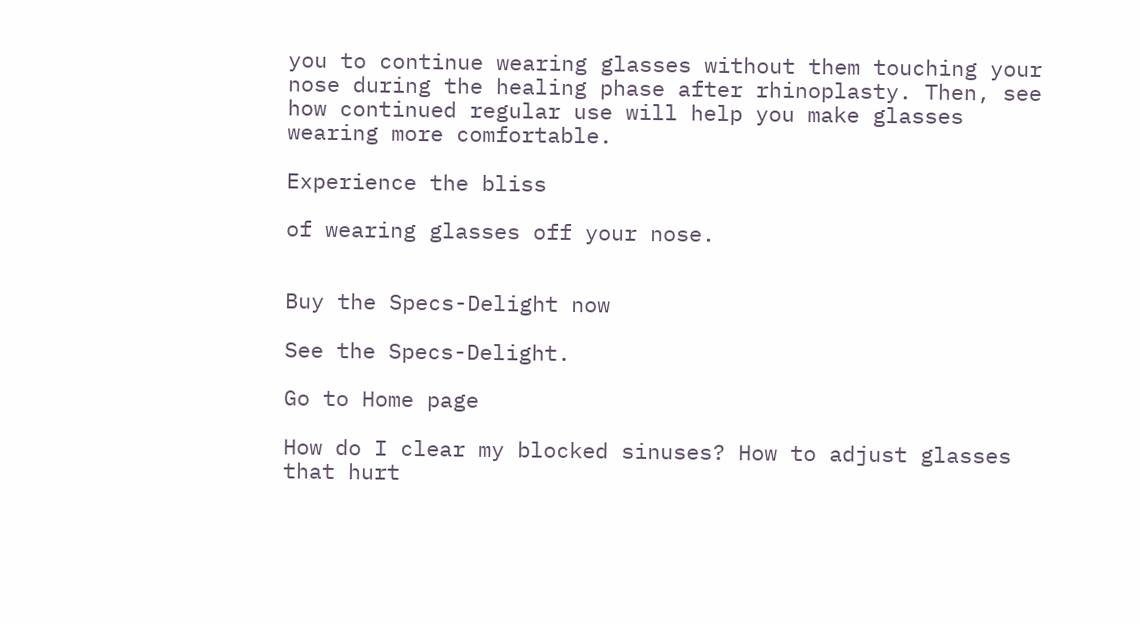you to continue wearing glasses without them touching your nose during the healing phase after rhinoplasty. Then, see how continued regular use will help you make glasses wearing more comfortable.

Experience the bliss

of wearing glasses off your nose.


Buy the Specs-Delight now

See the Specs-Delight.

Go to Home page

How do I clear my blocked sinuses? How to adjust glasses that hurt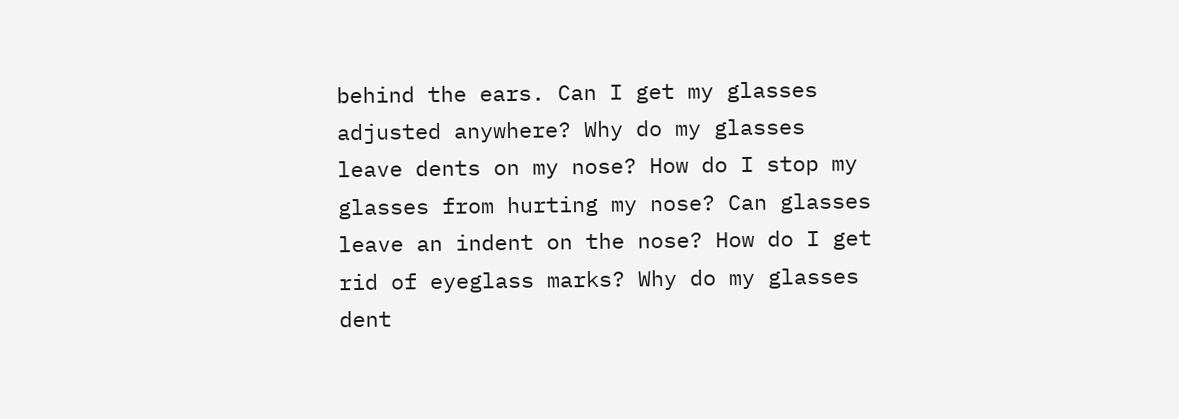behind the ears. Can I get my glasses adjusted anywhere? Why do my glasses leave dents on my nose? How do I stop my glasses from hurting my nose? Can glasses leave an indent on the nose? How do I get rid of eyeglass marks? Why do my glasses dent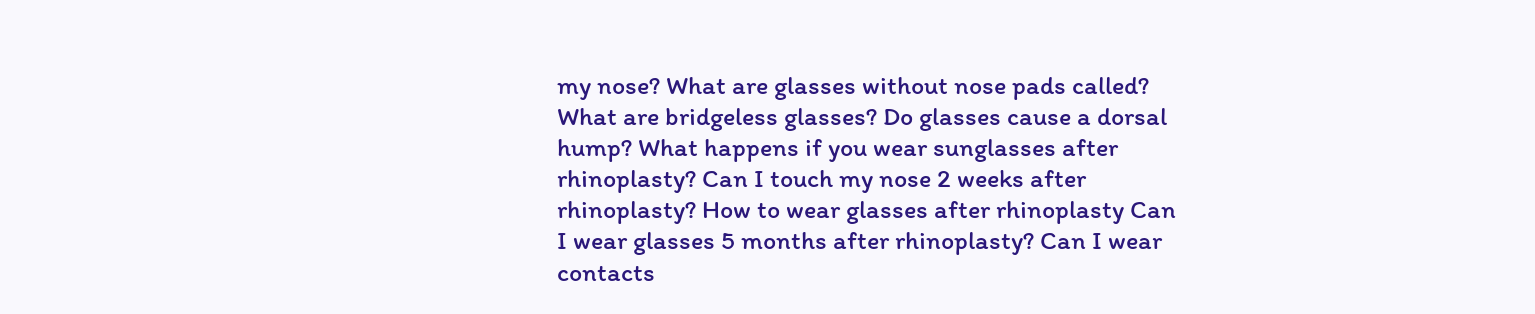my nose? What are glasses without nose pads called? What are bridgeless glasses? Do glasses cause a dorsal hump? What happens if you wear sunglasses after rhinoplasty? Can I touch my nose 2 weeks after rhinoplasty? How to wear glasses after rhinoplasty Can I wear glasses 5 months after rhinoplasty? Can I wear contacts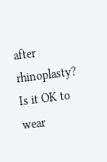after rhinoplasty? Is it OK to wear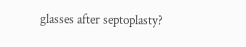glasses after septoplasty?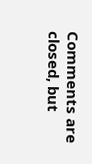Comments are closed, but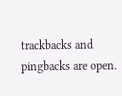trackbacks and pingbacks are open.